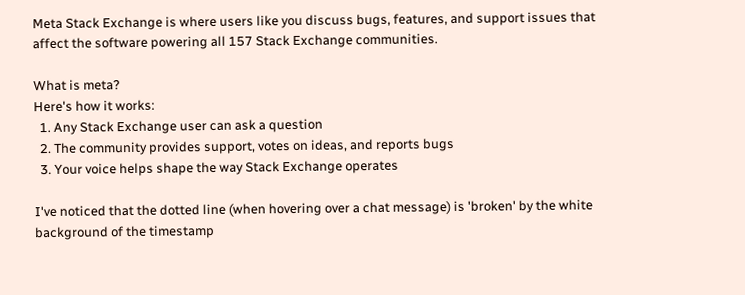Meta Stack Exchange is where users like you discuss bugs, features, and support issues that affect the software powering all 157 Stack Exchange communities.

What is meta?
Here's how it works:
  1. Any Stack Exchange user can ask a question
  2. The community provides support, votes on ideas, and reports bugs
  3. Your voice helps shape the way Stack Exchange operates

I've noticed that the dotted line (when hovering over a chat message) is 'broken' by the white background of the timestamp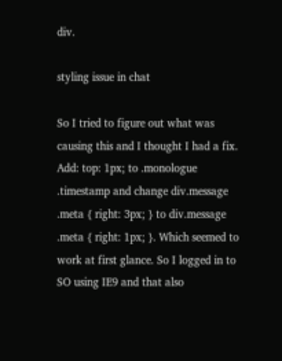div.

styling issue in chat

So I tried to figure out what was causing this and I thought I had a fix. Add: top: 1px; to .monologue .timestamp and change div.message .meta { right: 3px; } to div.message .meta { right: 1px; }. Which seemed to work at first glance. So I logged in to SO using IE9 and that also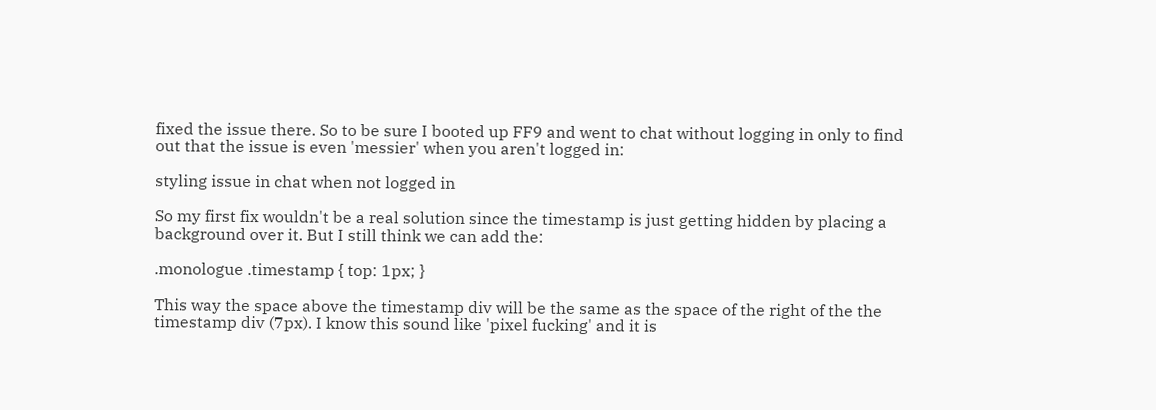fixed the issue there. So to be sure I booted up FF9 and went to chat without logging in only to find out that the issue is even 'messier' when you aren't logged in:

styling issue in chat when not logged in

So my first fix wouldn't be a real solution since the timestamp is just getting hidden by placing a background over it. But I still think we can add the:

.monologue .timestamp { top: 1px; }

This way the space above the timestamp div will be the same as the space of the right of the the timestamp div (7px). I know this sound like 'pixel fucking' and it is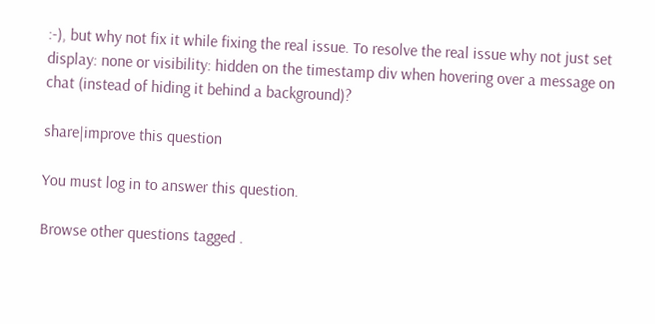:-), but why not fix it while fixing the real issue. To resolve the real issue why not just set display: none or visibility: hidden on the timestamp div when hovering over a message on chat (instead of hiding it behind a background)?

share|improve this question

You must log in to answer this question.

Browse other questions tagged .